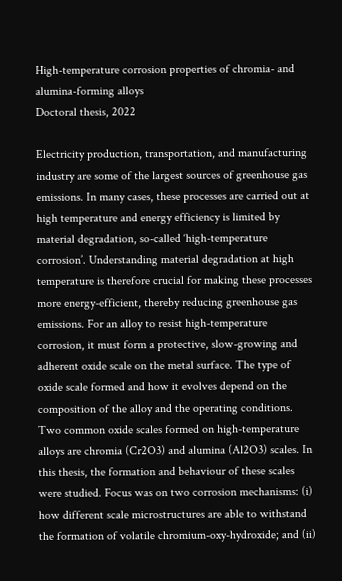High-temperature corrosion properties of chromia- and alumina-forming alloys
Doctoral thesis, 2022

Electricity production, transportation, and manufacturing industry are some of the largest sources of greenhouse gas emissions. In many cases, these processes are carried out at high temperature and energy efficiency is limited by material degradation, so-called ‘high-temperature corrosion’. Understanding material degradation at high temperature is therefore crucial for making these processes more energy-efficient, thereby reducing greenhouse gas emissions. For an alloy to resist high-temperature corrosion, it must form a protective, slow-growing and adherent oxide scale on the metal surface. The type of oxide scale formed and how it evolves depend on the composition of the alloy and the operating conditions. Two common oxide scales formed on high-temperature alloys are chromia (Cr2O3) and alumina (Al2O3) scales. In this thesis, the formation and behaviour of these scales were studied. Focus was on two corrosion mechanisms: (i) how different scale microstructures are able to withstand the formation of volatile chromium-oxy-hydroxide; and (ii)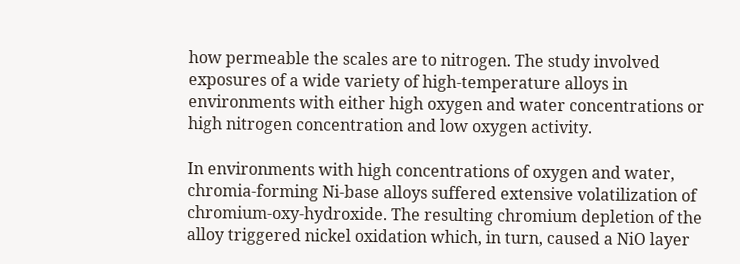how permeable the scales are to nitrogen. The study involved exposures of a wide variety of high-temperature alloys in environments with either high oxygen and water concentrations or high nitrogen concentration and low oxygen activity.

In environments with high concentrations of oxygen and water, chromia-forming Ni-base alloys suffered extensive volatilization of chromium-oxy-hydroxide. The resulting chromium depletion of the alloy triggered nickel oxidation which, in turn, caused a NiO layer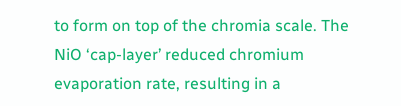to form on top of the chromia scale. The NiO ‘cap-layer’ reduced chromium evaporation rate, resulting in a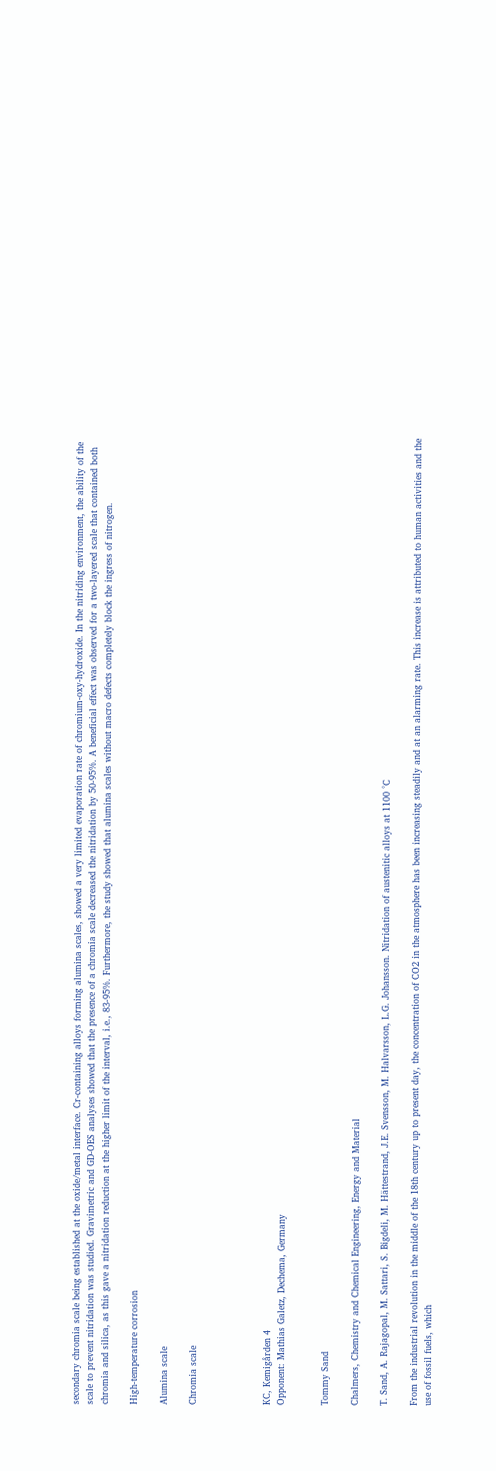secondary chromia scale being established at the oxide/metal interface. Cr-containing alloys forming alumina scales, showed a very limited evaporation rate of chromium-oxy-hydroxide. In the nitriding environment, the ability of the scale to prevent nitridation was studied. Gravimetric and GD-OES analyses showed that the presence of a chromia scale decreased the nitridation by 50-95%. A beneficial effect was observed for a two-layered scale that contained both chromia and silica, as this gave a nitridation reduction at the higher limit of the interval, i.e., 83-95%. Furthermore, the study showed that alumina scales without macro defects completely block the ingress of nitrogen.

High-temperature corrosion

Alumina scale

Chromia scale




KC, Kemigården 4
Opponent: Mathias Galetz, Dechema, Germany


Tommy Sand

Chalmers, Chemistry and Chemical Engineering, Energy and Material

T. Sand, A. Rajagopal, M. Sattari, S. Bigdeli, M. Hättestrand, J.E. Svensson, M. Halvarsson, L.G. Johansson. Nitridation of austenitic alloys at 1100 °C

From the industrial revolution in the middle of the 18th century up to present day, the concentration of CO2 in the atmosphere has been increasing steadily and at an alarming rate. This increase is attributed to human activities and the use of fossil fuels, which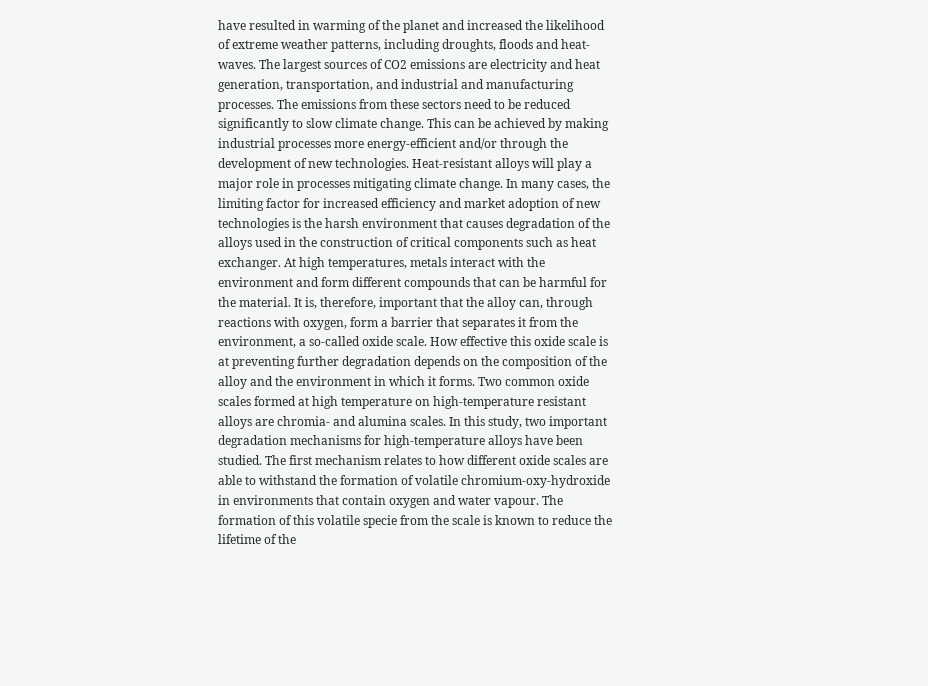have resulted in warming of the planet and increased the likelihood of extreme weather patterns, including droughts, floods and heat-waves. The largest sources of CO2 emissions are electricity and heat generation, transportation, and industrial and manufacturing processes. The emissions from these sectors need to be reduced significantly to slow climate change. This can be achieved by making industrial processes more energy-efficient and/or through the development of new technologies. Heat-resistant alloys will play a major role in processes mitigating climate change. In many cases, the limiting factor for increased efficiency and market adoption of new technologies is the harsh environment that causes degradation of the alloys used in the construction of critical components such as heat exchanger. At high temperatures, metals interact with the environment and form different compounds that can be harmful for the material. It is, therefore, important that the alloy can, through reactions with oxygen, form a barrier that separates it from the environment, a so-called oxide scale. How effective this oxide scale is at preventing further degradation depends on the composition of the alloy and the environment in which it forms. Two common oxide scales formed at high temperature on high-temperature resistant alloys are chromia- and alumina scales. In this study, two important degradation mechanisms for high-temperature alloys have been studied. The first mechanism relates to how different oxide scales are able to withstand the formation of volatile chromium-oxy-hydroxide in environments that contain oxygen and water vapour. The formation of this volatile specie from the scale is known to reduce the lifetime of the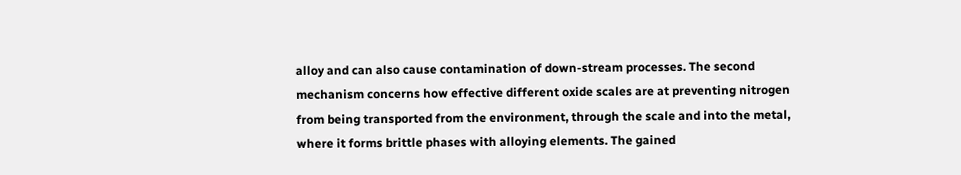alloy and can also cause contamination of down-stream processes. The second mechanism concerns how effective different oxide scales are at preventing nitrogen from being transported from the environment, through the scale and into the metal, where it forms brittle phases with alloying elements. The gained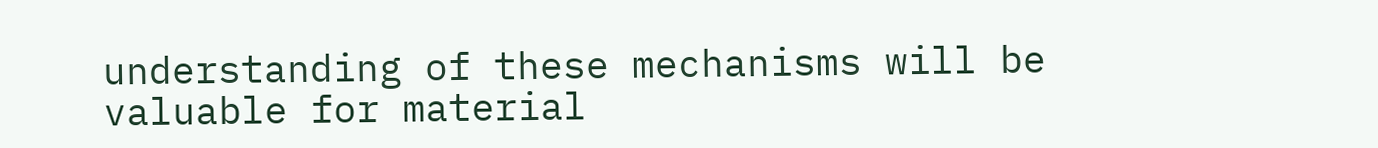understanding of these mechanisms will be valuable for material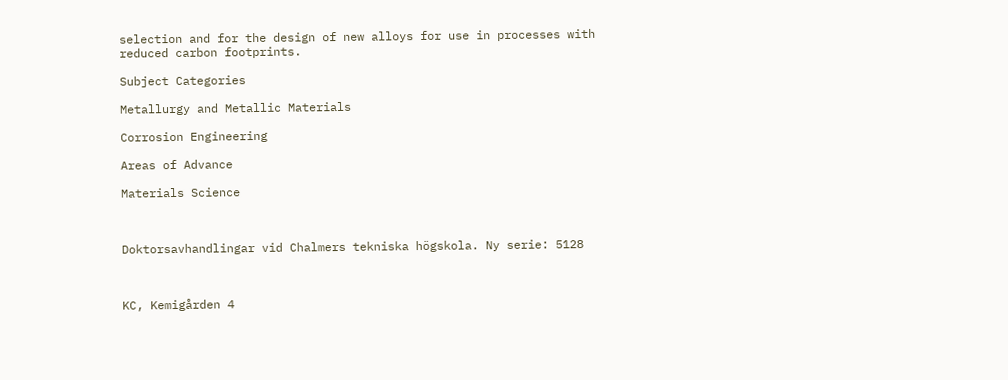selection and for the design of new alloys for use in processes with reduced carbon footprints.

Subject Categories

Metallurgy and Metallic Materials

Corrosion Engineering

Areas of Advance

Materials Science



Doktorsavhandlingar vid Chalmers tekniska högskola. Ny serie: 5128



KC, Kemigården 4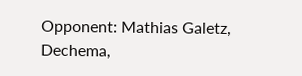Opponent: Mathias Galetz, Dechema,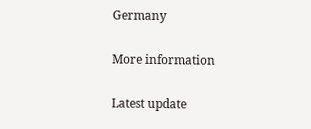Germany

More information

Latest update